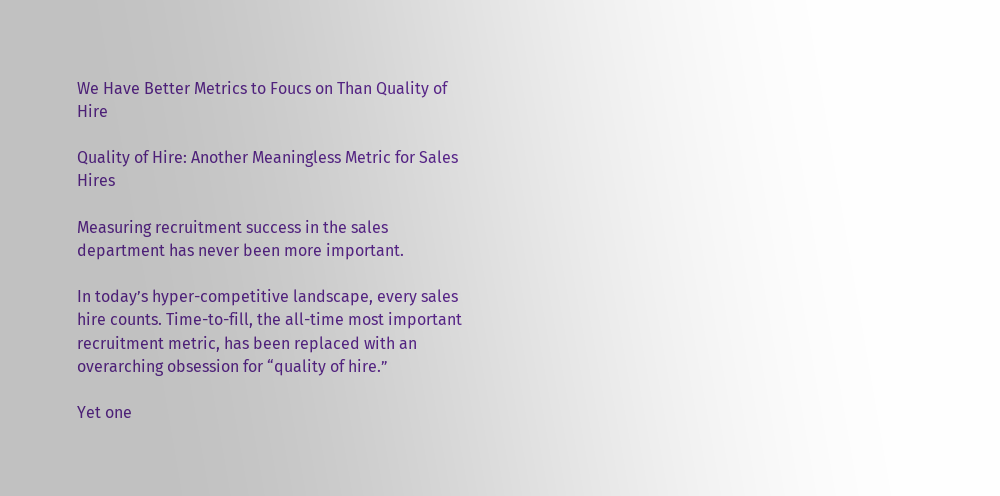We Have Better Metrics to Foucs on Than Quality of Hire

Quality of Hire: Another Meaningless Metric for Sales Hires

Measuring recruitment success in the sales department has never been more important.

In today’s hyper-competitive landscape, every sales hire counts. Time-to-fill, the all-time most important recruitment metric, has been replaced with an overarching obsession for “quality of hire.”

Yet one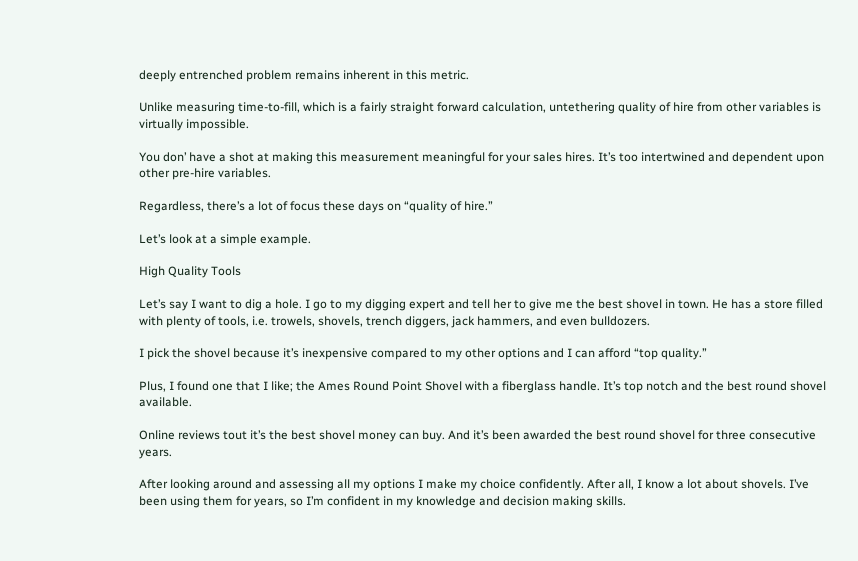deeply entrenched problem remains inherent in this metric.

Unlike measuring time-to-fill, which is a fairly straight forward calculation, untethering quality of hire from other variables is virtually impossible.

You don’ have a shot at making this measurement meaningful for your sales hires. It’s too intertwined and dependent upon other pre-hire variables.

Regardless, there’s a lot of focus these days on “quality of hire.”

Let’s look at a simple example.

High Quality Tools

Let’s say I want to dig a hole. I go to my digging expert and tell her to give me the best shovel in town. He has a store filled with plenty of tools, i.e. trowels, shovels, trench diggers, jack hammers, and even bulldozers.

I pick the shovel because it’s inexpensive compared to my other options and I can afford “top quality.”

Plus, I found one that I like; the Ames Round Point Shovel with a fiberglass handle. It’s top notch and the best round shovel available.

Online reviews tout it’s the best shovel money can buy. And it’s been awarded the best round shovel for three consecutive years.

After looking around and assessing all my options I make my choice confidently. After all, I know a lot about shovels. I’ve been using them for years, so I’m confident in my knowledge and decision making skills.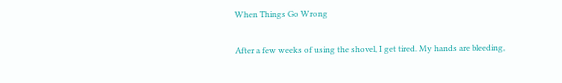When Things Go Wrong

After a few weeks of using the shovel, I get tired. My hands are bleeding,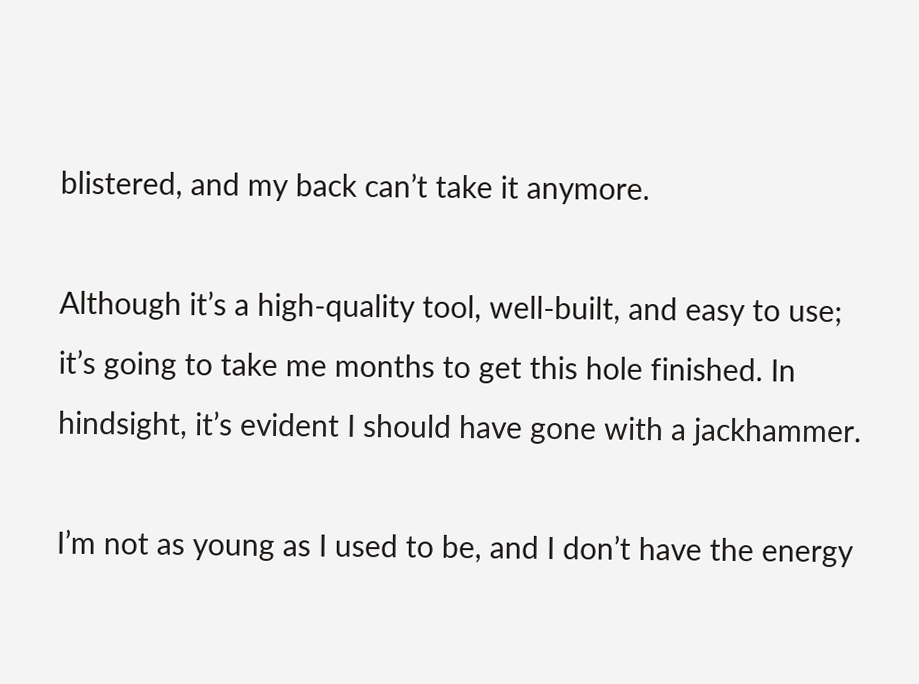blistered, and my back can’t take it anymore.

Although it’s a high-quality tool, well-built, and easy to use; it’s going to take me months to get this hole finished. In hindsight, it’s evident I should have gone with a jackhammer.

I’m not as young as I used to be, and I don’t have the energy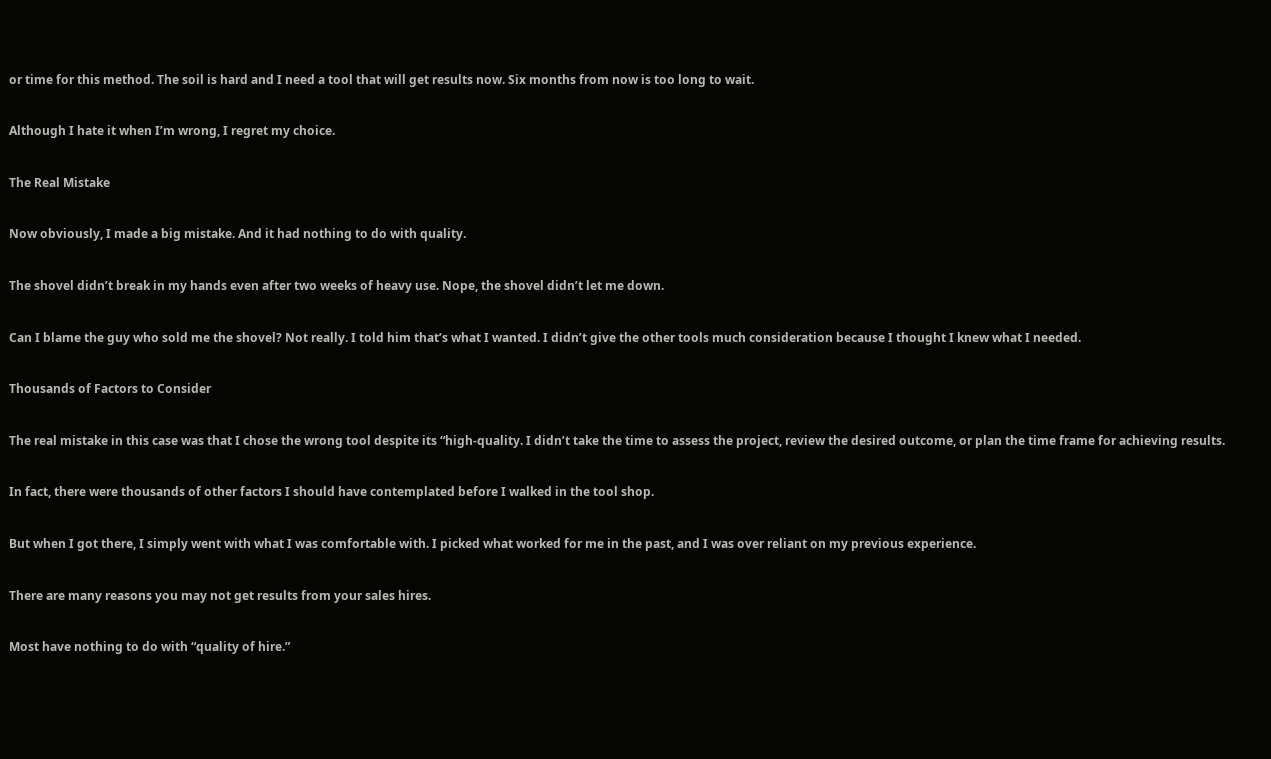or time for this method. The soil is hard and I need a tool that will get results now. Six months from now is too long to wait.

Although I hate it when I’m wrong, I regret my choice.

The Real Mistake

Now obviously, I made a big mistake. And it had nothing to do with quality.

The shovel didn’t break in my hands even after two weeks of heavy use. Nope, the shovel didn’t let me down.

Can I blame the guy who sold me the shovel? Not really. I told him that’s what I wanted. I didn’t give the other tools much consideration because I thought I knew what I needed.

Thousands of Factors to Consider

The real mistake in this case was that I chose the wrong tool despite its “high-quality. I didn’t take the time to assess the project, review the desired outcome, or plan the time frame for achieving results.

In fact, there were thousands of other factors I should have contemplated before I walked in the tool shop.

But when I got there, I simply went with what I was comfortable with. I picked what worked for me in the past, and I was over reliant on my previous experience.

There are many reasons you may not get results from your sales hires.

Most have nothing to do with “quality of hire.”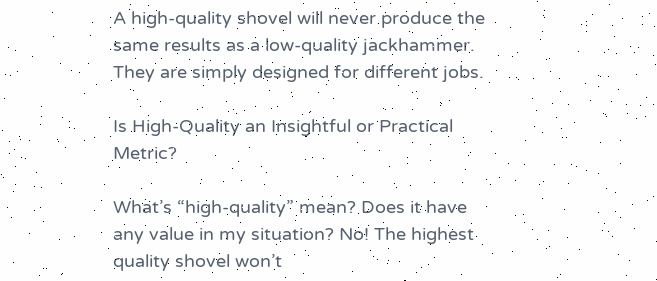A high-quality shovel will never produce the same results as a low-quality jackhammer. They are simply designed for different jobs.

Is High-Quality an Insightful or Practical Metric?

What’s “high-quality” mean? Does it have any value in my situation? No! The highest quality shovel won’t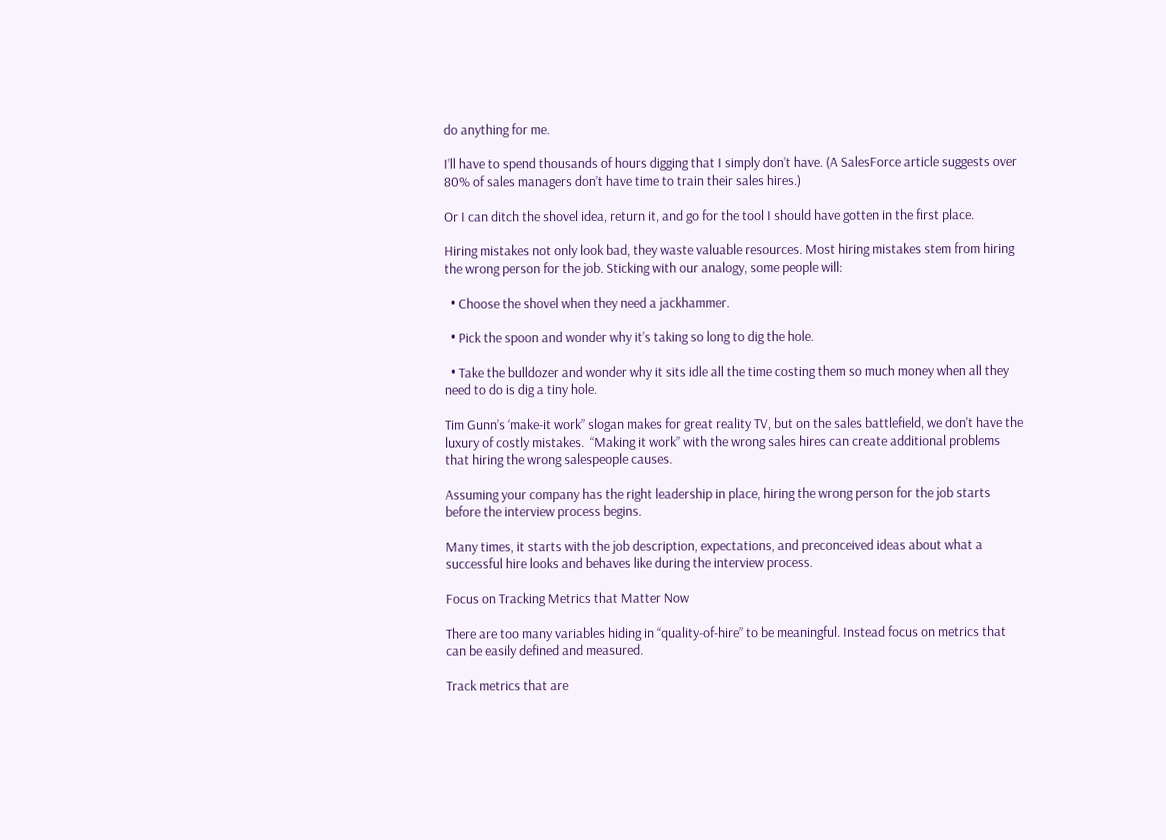do anything for me.

I’ll have to spend thousands of hours digging that I simply don’t have. (A SalesForce article suggests over 80% of sales managers don’t have time to train their sales hires.)

Or I can ditch the shovel idea, return it, and go for the tool I should have gotten in the first place.

Hiring mistakes not only look bad, they waste valuable resources. Most hiring mistakes stem from hiring the wrong person for the job. Sticking with our analogy, some people will:

  • Choose the shovel when they need a jackhammer.

  • Pick the spoon and wonder why it’s taking so long to dig the hole.

  • Take the bulldozer and wonder why it sits idle all the time costing them so much money when all they need to do is dig a tiny hole.

Tim Gunn’s ‘make-it work” slogan makes for great reality TV, but on the sales battlefield, we don't have the luxury of costly mistakes.  “Making it work” with the wrong sales hires can create additional problems that hiring the wrong salespeople causes.

Assuming your company has the right leadership in place, hiring the wrong person for the job starts before the interview process begins.

Many times, it starts with the job description, expectations, and preconceived ideas about what a successful hire looks and behaves like during the interview process.

Focus on Tracking Metrics that Matter Now

There are too many variables hiding in “quality-of-hire” to be meaningful. Instead focus on metrics that can be easily defined and measured.

Track metrics that are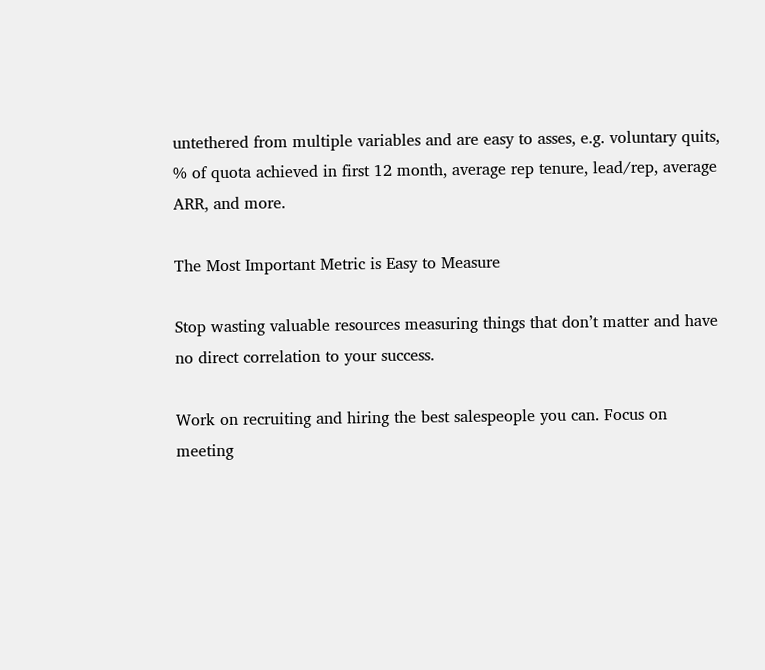untethered from multiple variables and are easy to asses, e.g. voluntary quits, % of quota achieved in first 12 month, average rep tenure, lead/rep, average ARR, and more.

The Most Important Metric is Easy to Measure

Stop wasting valuable resources measuring things that don’t matter and have no direct correlation to your success.

Work on recruiting and hiring the best salespeople you can. Focus on meeting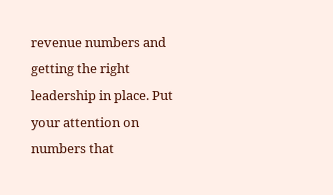revenue numbers and getting the right leadership in place. Put your attention on numbers that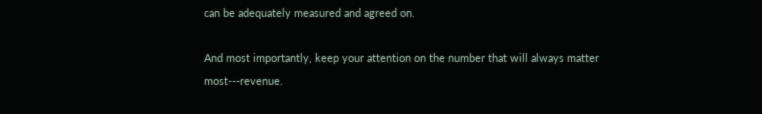can be adequately measured and agreed on.

And most importantly, keep your attention on the number that will always matter most---revenue.